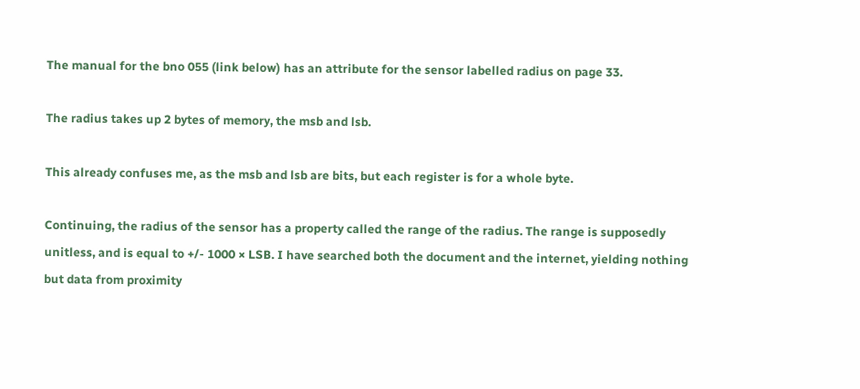The manual for the bno 055 (link below) has an attribute for the sensor labelled radius on page 33.

The radius takes up 2 bytes of memory, the msb and lsb.

This already confuses me, as the msb and lsb are bits, but each register is for a whole byte.

Continuing, the radius of the sensor has a property called the range of the radius. The range is supposedly unitless, and is equal to +/- 1000 × LSB. I have searched both the document and the internet, yielding nothing but data from proximity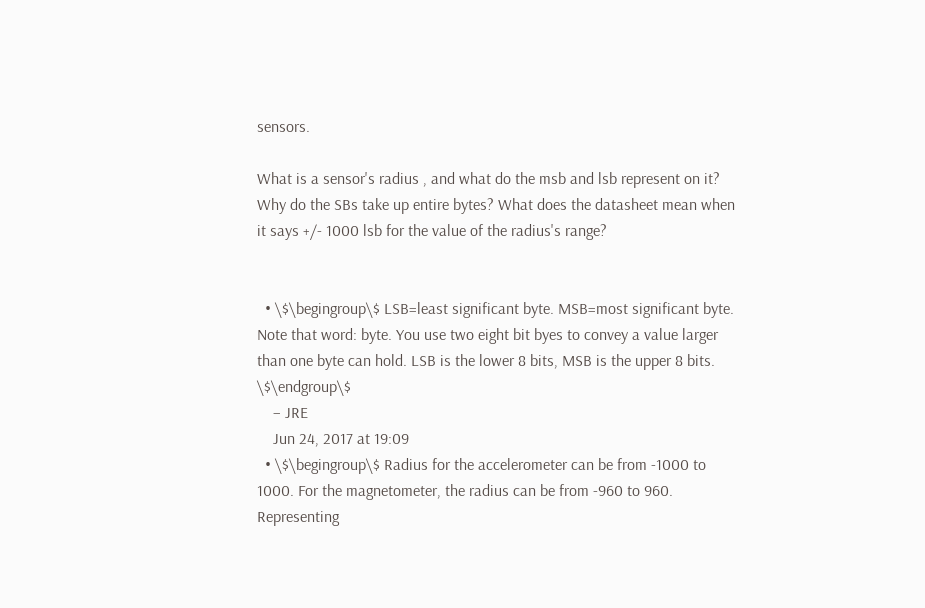sensors.

What is a sensor's radius , and what do the msb and lsb represent on it? Why do the SBs take up entire bytes? What does the datasheet mean when it says +/- 1000 lsb for the value of the radius's range?


  • \$\begingroup\$ LSB=least significant byte. MSB=most significant byte. Note that word: byte. You use two eight bit byes to convey a value larger than one byte can hold. LSB is the lower 8 bits, MSB is the upper 8 bits. \$\endgroup\$
    – JRE
    Jun 24, 2017 at 19:09
  • \$\begingroup\$ Radius for the accelerometer can be from -1000 to 1000. For the magnetometer, the radius can be from -960 to 960. Representing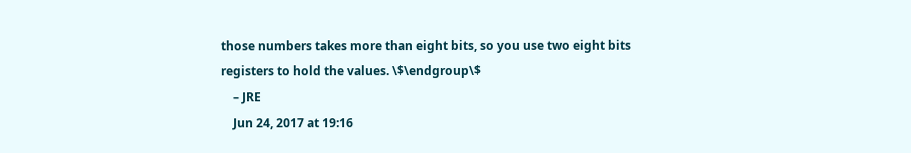those numbers takes more than eight bits, so you use two eight bits registers to hold the values. \$\endgroup\$
    – JRE
    Jun 24, 2017 at 19:16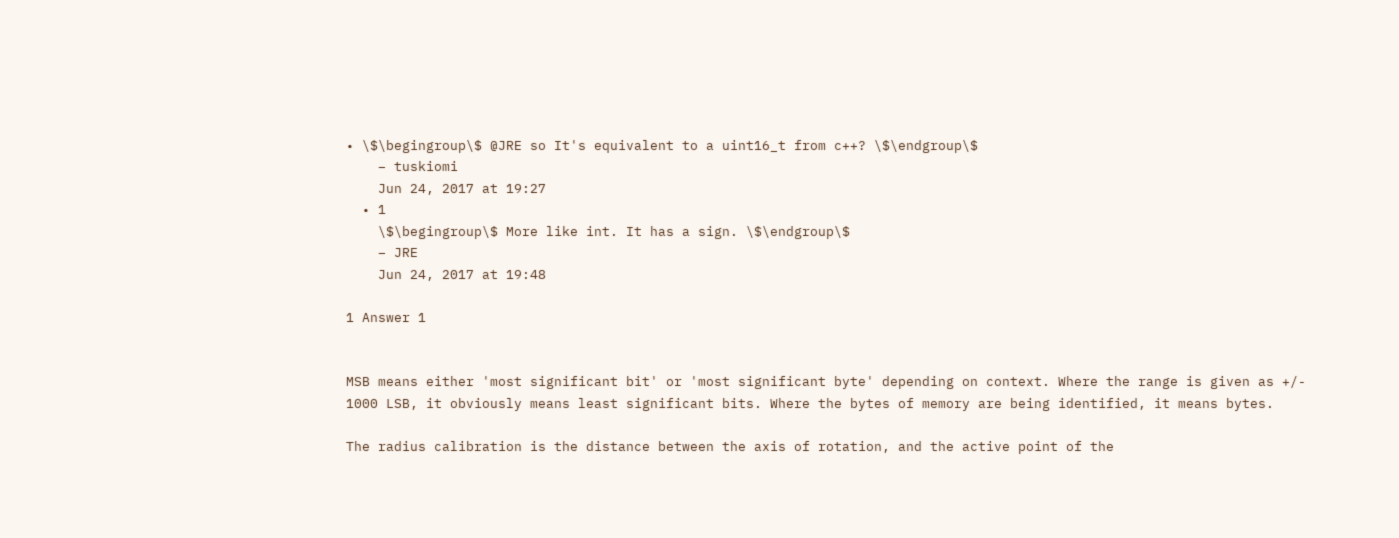• \$\begingroup\$ @JRE so It's equivalent to a uint16_t from c++? \$\endgroup\$
    – tuskiomi
    Jun 24, 2017 at 19:27
  • 1
    \$\begingroup\$ More like int. It has a sign. \$\endgroup\$
    – JRE
    Jun 24, 2017 at 19:48

1 Answer 1


MSB means either 'most significant bit' or 'most significant byte' depending on context. Where the range is given as +/- 1000 LSB, it obviously means least significant bits. Where the bytes of memory are being identified, it means bytes.

The radius calibration is the distance between the axis of rotation, and the active point of the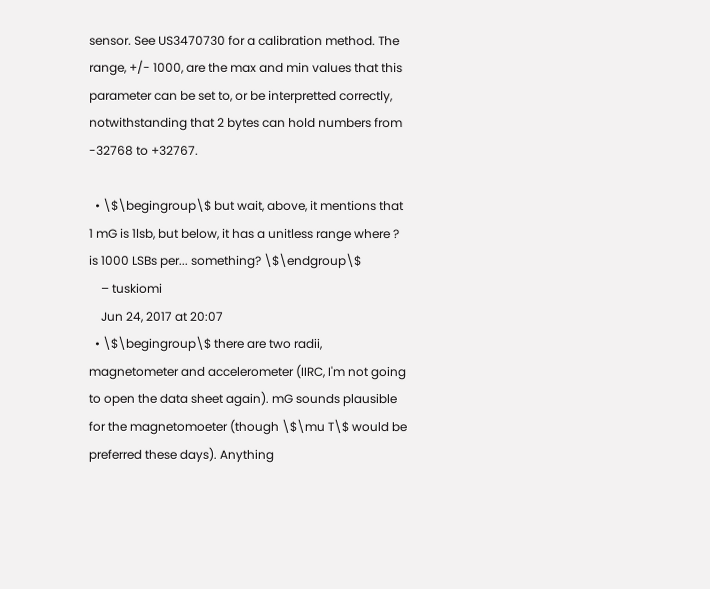sensor. See US3470730 for a calibration method. The range, +/- 1000, are the max and min values that this parameter can be set to, or be interpretted correctly, notwithstanding that 2 bytes can hold numbers from -32768 to +32767.

  • \$\begingroup\$ but wait, above, it mentions that 1 mG is 1lsb, but below, it has a unitless range where ? is 1000 LSBs per... something? \$\endgroup\$
    – tuskiomi
    Jun 24, 2017 at 20:07
  • \$\begingroup\$ there are two radii, magnetometer and accelerometer (IIRC, I'm not going to open the data sheet again). mG sounds plausible for the magnetomoeter (though \$\mu T\$ would be preferred these days). Anything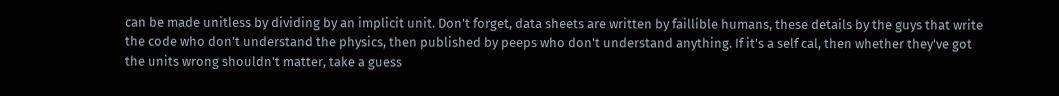can be made unitless by dividing by an implicit unit. Don't forget, data sheets are written by faillible humans, these details by the guys that write the code who don't understand the physics, then published by peeps who don't understand anything. If it's a self cal, then whether they've got the units wrong shouldn't matter, take a guess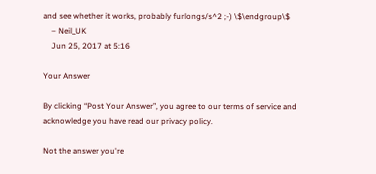and see whether it works, probably furlongs/s^2 ;-) \$\endgroup\$
    – Neil_UK
    Jun 25, 2017 at 5:16

Your Answer

By clicking “Post Your Answer”, you agree to our terms of service and acknowledge you have read our privacy policy.

Not the answer you're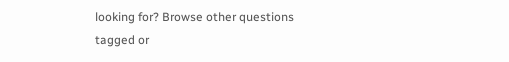looking for? Browse other questions tagged or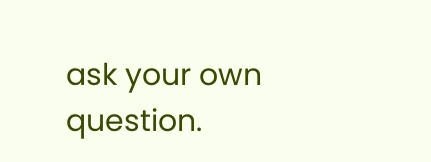ask your own question.